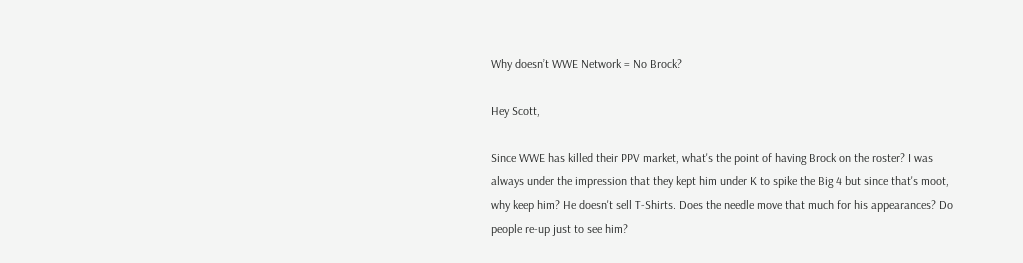Why doesn’t WWE Network = No Brock?

Hey Scott,

Since WWE has killed their PPV market, what's the point of having Brock on the roster? I was always under the impression that they kept him under K to spike the Big 4 but since that's moot, why keep him? He doesn't sell T-Shirts. Does the needle move that much for his appearances? Do people re-up just to see him?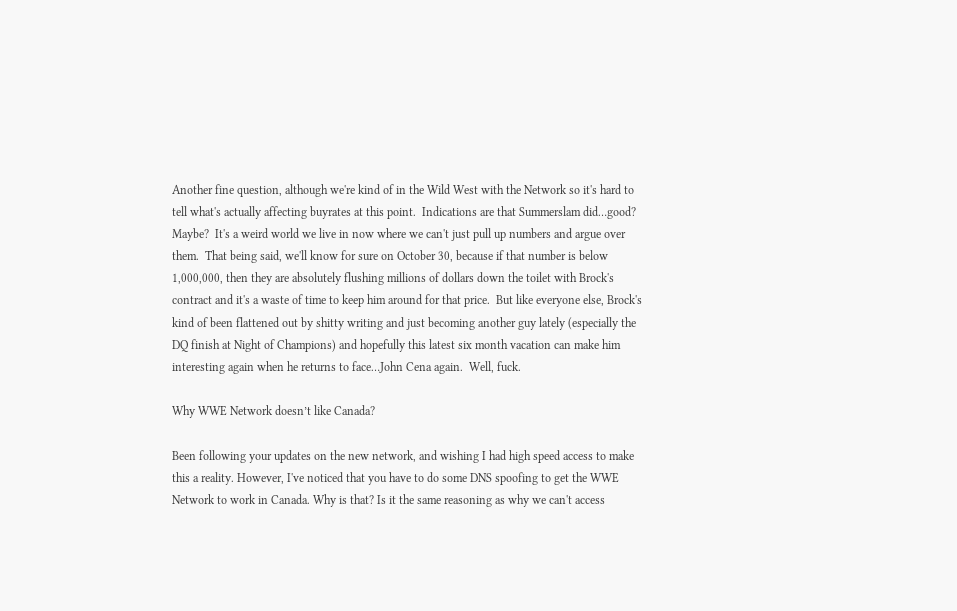Another fine question, although we're kind of in the Wild West with the Network so it's hard to tell what's actually affecting buyrates at this point.  Indications are that Summerslam did…good?  Maybe?  It's a weird world we live in now where we can't just pull up numbers and argue over them.  That being said, we'll know for sure on October 30, because if that number is below 1,000,000, then they are absolutely flushing millions of dollars down the toilet with Brock's contract and it's a waste of time to keep him around for that price.  But like everyone else, Brock's kind of been flattened out by shitty writing and just becoming another guy lately (especially the DQ finish at Night of Champions) and hopefully this latest six month vacation can make him interesting again when he returns to face…John Cena again.  Well, fuck.

Why WWE Network doesn’t like Canada?

Been following your updates on the new network, and wishing I had high speed access to make this a reality. However, I've noticed that you have to do some DNS spoofing to get the WWE Network to work in Canada. Why is that? Is it the same reasoning as why we can't access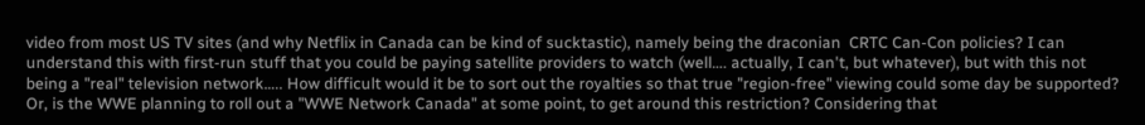video from most US TV sites (and why Netflix in Canada can be kind of sucktastic), namely being the draconian  CRTC Can-Con policies? I can understand this with first-run stuff that you could be paying satellite providers to watch (well…. actually, I can't, but whatever), but with this not being a "real" television network….. How difficult would it be to sort out the royalties so that true "region-free" viewing could some day be supported? Or, is the WWE planning to roll out a "WWE Network Canada" at some point, to get around this restriction? Considering that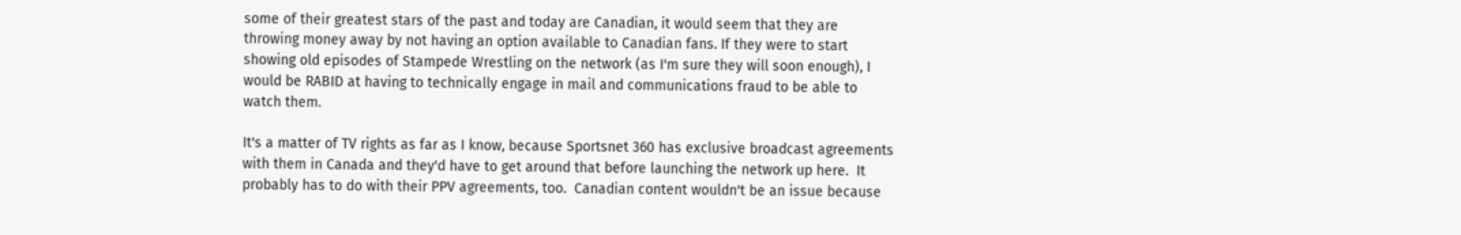some of their greatest stars of the past and today are Canadian, it would seem that they are throwing money away by not having an option available to Canadian fans. If they were to start showing old episodes of Stampede Wrestling on the network (as I'm sure they will soon enough), I would be RABID at having to technically engage in mail and communications fraud to be able to watch them.

It's a matter of TV rights as far as I know, because Sportsnet 360 has exclusive broadcast agreements with them in Canada and they'd have to get around that before launching the network up here.  It probably has to do with their PPV agreements, too.  Canadian content wouldn't be an issue because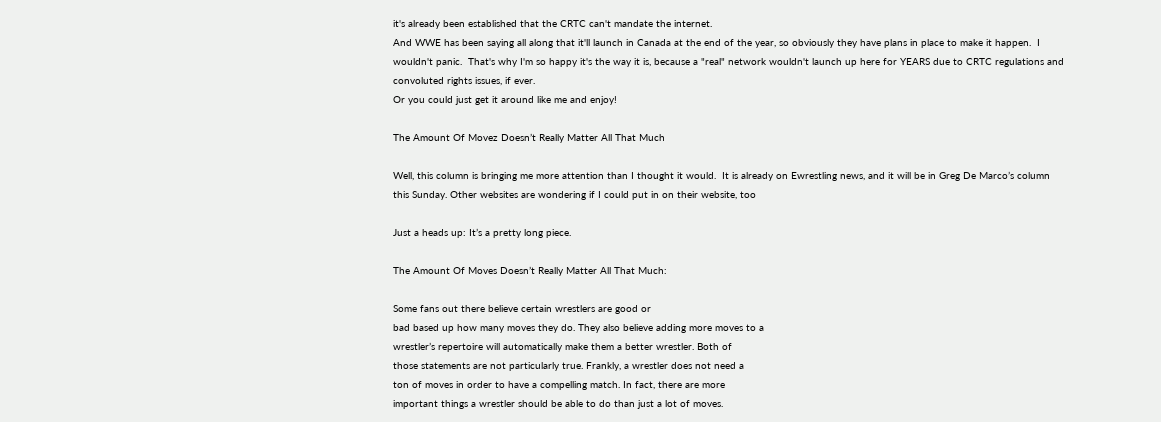it's already been established that the CRTC can't mandate the internet.
And WWE has been saying all along that it'll launch in Canada at the end of the year, so obviously they have plans in place to make it happen.  I wouldn't panic.  That's why I'm so happy it's the way it is, because a "real" network wouldn't launch up here for YEARS due to CRTC regulations and convoluted rights issues, if ever.
Or you could just get it around like me and enjoy!

The Amount Of Movez Doesn’t Really Matter All That Much

Well, this column is bringing me more attention than I thought it would.  It is already on Ewrestling news, and it will be in Greg De Marco’s column this Sunday. Other websites are wondering if I could put in on their website, too

Just a heads up: It’s a pretty long piece.

The Amount Of Moves Doesn’t Really Matter All That Much:

Some fans out there believe certain wrestlers are good or
bad based up how many moves they do. They also believe adding more moves to a
wrestler’s repertoire will automatically make them a better wrestler. Both of
those statements are not particularly true. Frankly, a wrestler does not need a
ton of moves in order to have a compelling match. In fact, there are more
important things a wrestler should be able to do than just a lot of moves.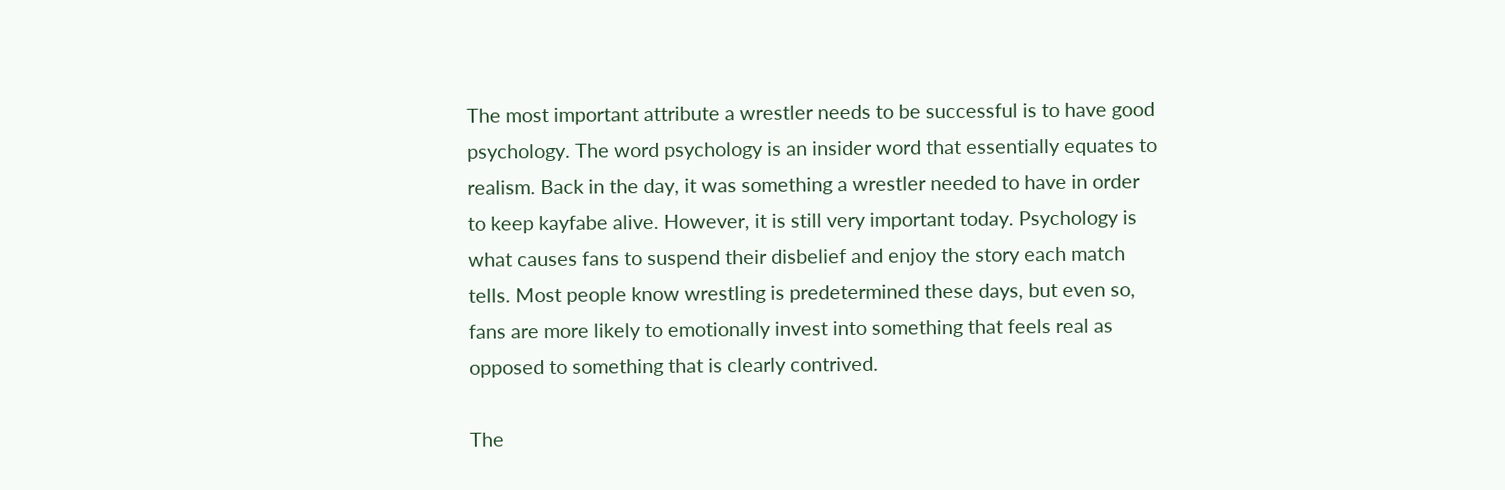The most important attribute a wrestler needs to be successful is to have good
psychology. The word psychology is an insider word that essentially equates to
realism. Back in the day, it was something a wrestler needed to have in order
to keep kayfabe alive. However, it is still very important today. Psychology is
what causes fans to suspend their disbelief and enjoy the story each match
tells. Most people know wrestling is predetermined these days, but even so,
fans are more likely to emotionally invest into something that feels real as
opposed to something that is clearly contrived.

The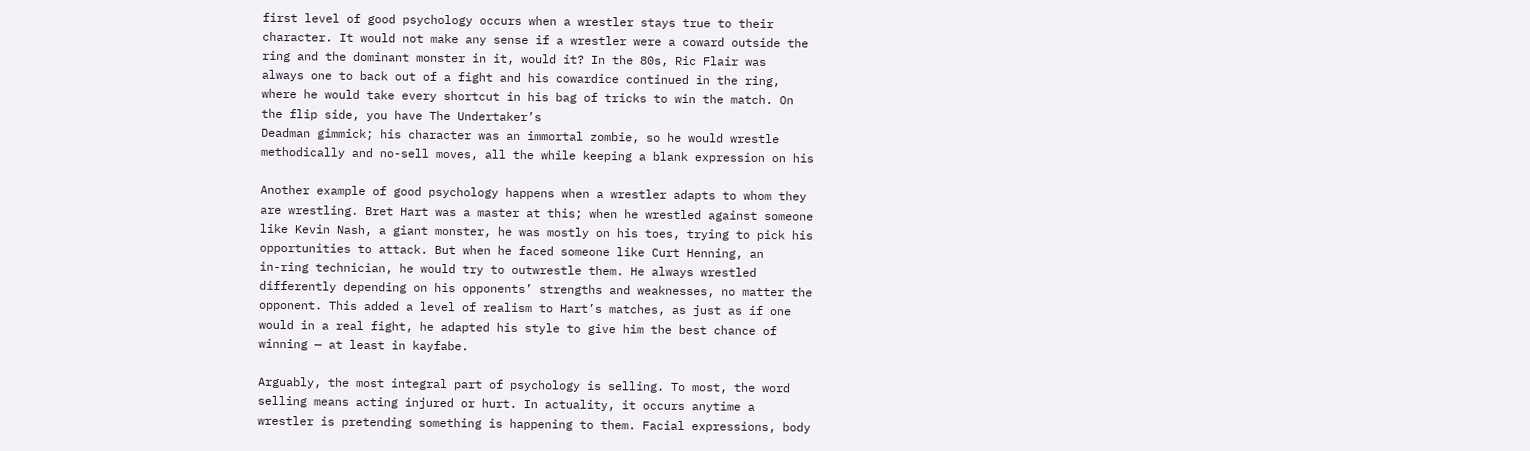first level of good psychology occurs when a wrestler stays true to their
character. It would not make any sense if a wrestler were a coward outside the
ring and the dominant monster in it, would it? In the 80s, Ric Flair was
always one to back out of a fight and his cowardice continued in the ring,
where he would take every shortcut in his bag of tricks to win the match. On
the flip side, you have The Undertaker’s
Deadman gimmick; his character was an immortal zombie, so he would wrestle
methodically and no-sell moves, all the while keeping a blank expression on his

Another example of good psychology happens when a wrestler adapts to whom they
are wrestling. Bret Hart was a master at this; when he wrestled against someone
like Kevin Nash, a giant monster, he was mostly on his toes, trying to pick his
opportunities to attack. But when he faced someone like Curt Henning, an
in-ring technician, he would try to outwrestle them. He always wrestled
differently depending on his opponents’ strengths and weaknesses, no matter the
opponent. This added a level of realism to Hart’s matches, as just as if one
would in a real fight, he adapted his style to give him the best chance of
winning — at least in kayfabe.

Arguably, the most integral part of psychology is selling. To most, the word
selling means acting injured or hurt. In actuality, it occurs anytime a
wrestler is pretending something is happening to them. Facial expressions, body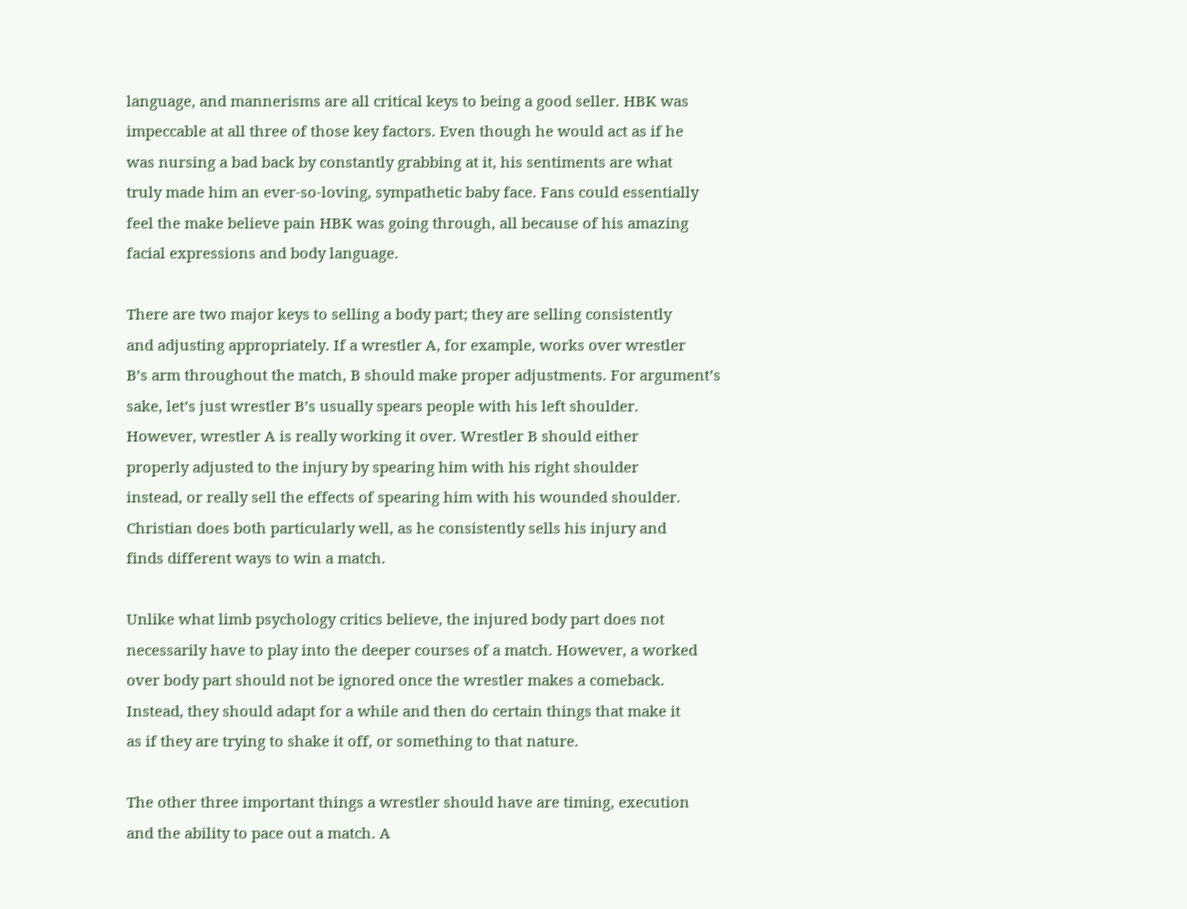language, and mannerisms are all critical keys to being a good seller. HBK was
impeccable at all three of those key factors. Even though he would act as if he
was nursing a bad back by constantly grabbing at it, his sentiments are what
truly made him an ever-so-loving, sympathetic baby face. Fans could essentially
feel the make believe pain HBK was going through, all because of his amazing
facial expressions and body language.

There are two major keys to selling a body part; they are selling consistently
and adjusting appropriately. If a wrestler A, for example, works over wrestler
B’s arm throughout the match, B should make proper adjustments. For argument’s
sake, let’s just wrestler B’s usually spears people with his left shoulder.
However, wrestler A is really working it over. Wrestler B should either
properly adjusted to the injury by spearing him with his right shoulder
instead, or really sell the effects of spearing him with his wounded shoulder.
Christian does both particularly well, as he consistently sells his injury and
finds different ways to win a match.

Unlike what limb psychology critics believe, the injured body part does not
necessarily have to play into the deeper courses of a match. However, a worked
over body part should not be ignored once the wrestler makes a comeback.
Instead, they should adapt for a while and then do certain things that make it
as if they are trying to shake it off, or something to that nature.

The other three important things a wrestler should have are timing, execution
and the ability to pace out a match. A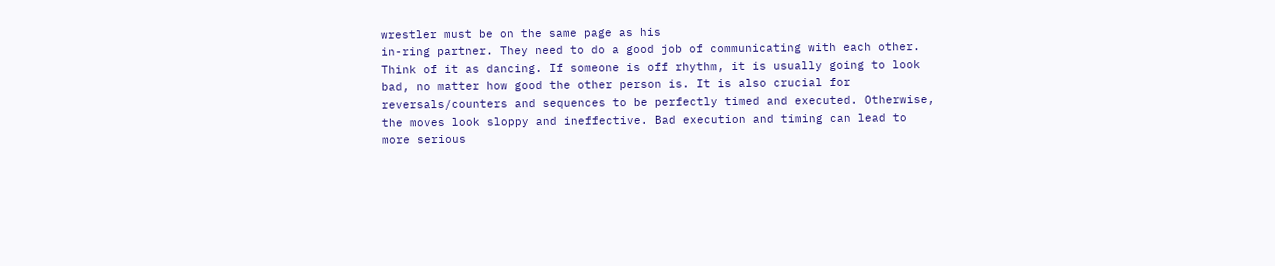wrestler must be on the same page as his
in-ring partner. They need to do a good job of communicating with each other.
Think of it as dancing. If someone is off rhythm, it is usually going to look
bad, no matter how good the other person is. It is also crucial for
reversals/counters and sequences to be perfectly timed and executed. Otherwise,
the moves look sloppy and ineffective. Bad execution and timing can lead to
more serious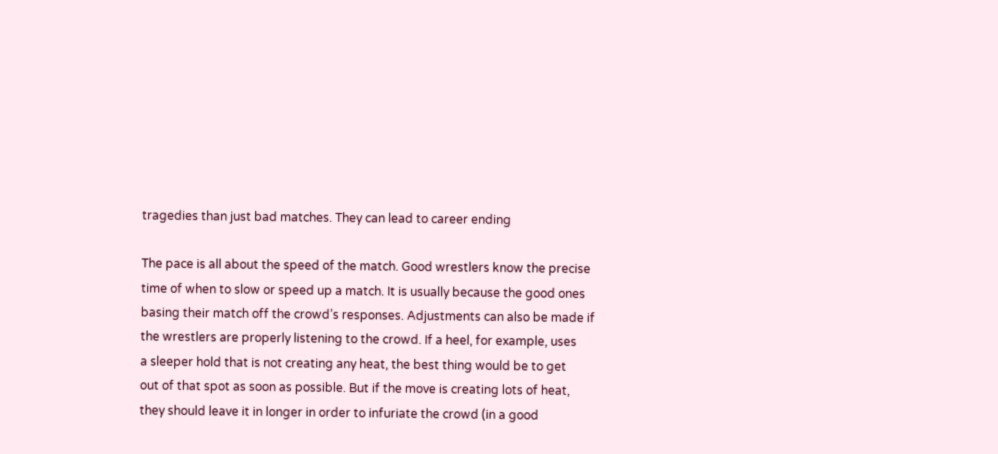tragedies than just bad matches. They can lead to career ending

The pace is all about the speed of the match. Good wrestlers know the precise
time of when to slow or speed up a match. It is usually because the good ones
basing their match off the crowd’s responses. Adjustments can also be made if
the wrestlers are properly listening to the crowd. If a heel, for example, uses
a sleeper hold that is not creating any heat, the best thing would be to get
out of that spot as soon as possible. But if the move is creating lots of heat,
they should leave it in longer in order to infuriate the crowd (in a good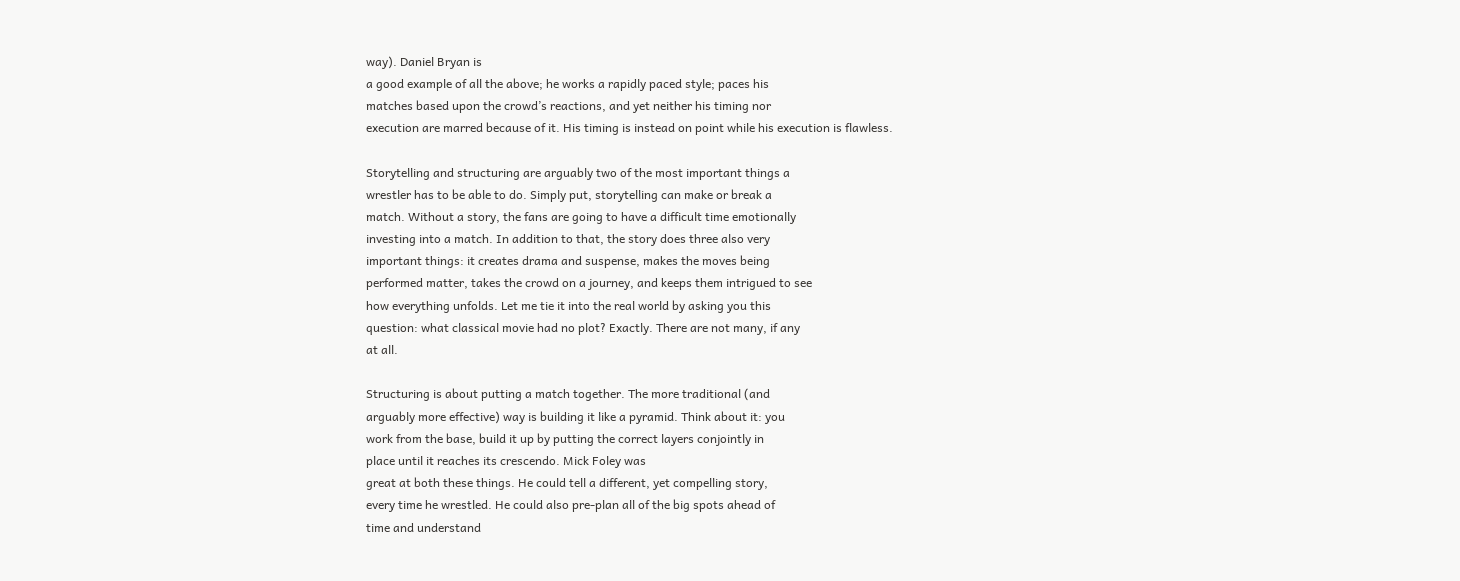way). Daniel Bryan is
a good example of all the above; he works a rapidly paced style; paces his
matches based upon the crowd’s reactions, and yet neither his timing nor
execution are marred because of it. His timing is instead on point while his execution is flawless.

Storytelling and structuring are arguably two of the most important things a
wrestler has to be able to do. Simply put, storytelling can make or break a
match. Without a story, the fans are going to have a difficult time emotionally
investing into a match. In addition to that, the story does three also very
important things: it creates drama and suspense, makes the moves being
performed matter, takes the crowd on a journey, and keeps them intrigued to see
how everything unfolds. Let me tie it into the real world by asking you this
question: what classical movie had no plot? Exactly. There are not many, if any
at all.

Structuring is about putting a match together. The more traditional (and
arguably more effective) way is building it like a pyramid. Think about it: you
work from the base, build it up by putting the correct layers conjointly in
place until it reaches its crescendo. Mick Foley was
great at both these things. He could tell a different, yet compelling story,
every time he wrestled. He could also pre-plan all of the big spots ahead of
time and understand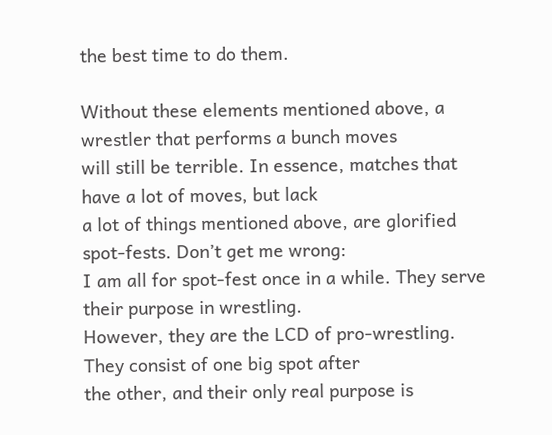the best time to do them.

Without these elements mentioned above, a wrestler that performs a bunch moves
will still be terrible. In essence, matches that have a lot of moves, but lack
a lot of things mentioned above, are glorified spot-fests. Don’t get me wrong:
I am all for spot-fest once in a while. They serve their purpose in wrestling.
However, they are the LCD of pro-wrestling. They consist of one big spot after
the other, and their only real purpose is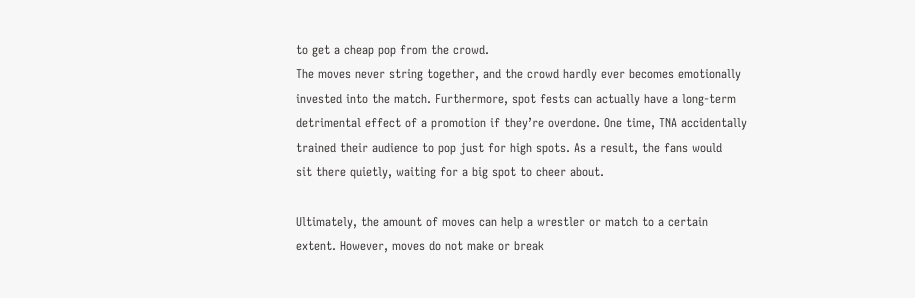to get a cheap pop from the crowd.
The moves never string together, and the crowd hardly ever becomes emotionally
invested into the match. Furthermore, spot fests can actually have a long-term
detrimental effect of a promotion if they’re overdone. One time, TNA accidentally
trained their audience to pop just for high spots. As a result, the fans would
sit there quietly, waiting for a big spot to cheer about.

Ultimately, the amount of moves can help a wrestler or match to a certain
extent. However, moves do not make or break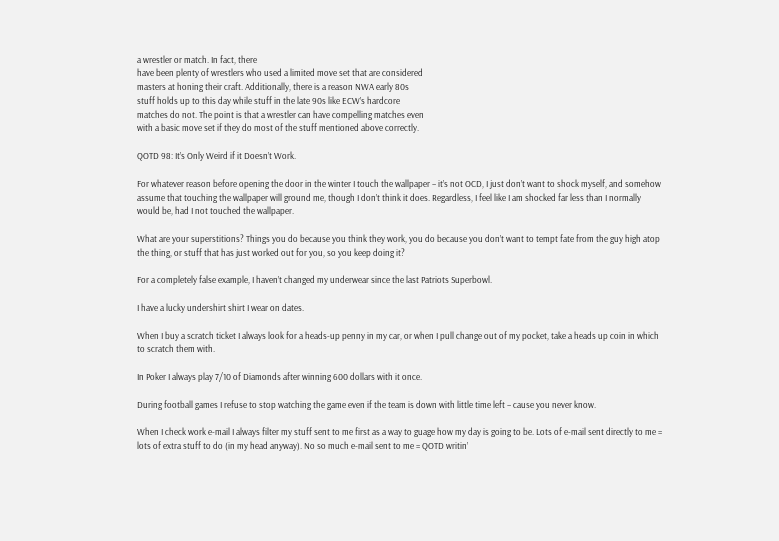a wrestler or match. In fact, there
have been plenty of wrestlers who used a limited move set that are considered
masters at honing their craft. Additionally, there is a reason NWA early 80s
stuff holds up to this day while stuff in the late 90s like ECW’s hardcore
matches do not. The point is that a wrestler can have compelling matches even
with a basic move set if they do most of the stuff mentioned above correctly.

QOTD 98: It’s Only Weird if it Doesn’t Work.

For whatever reason before opening the door in the winter I touch the wallpaper – it’s not OCD, I just don’t want to shock myself, and somehow assume that touching the wallpaper will ground me, though I don’t think it does. Regardless, I feel like I am shocked far less than I normally would be, had I not touched the wallpaper.

What are your superstitions? Things you do because you think they work, you do because you don’t want to tempt fate from the guy high atop the thing, or stuff that has just worked out for you, so you keep doing it?

For a completely false example, I haven’t changed my underwear since the last Patriots Superbowl.

I have a lucky undershirt shirt I wear on dates.

When I buy a scratch ticket I always look for a heads-up penny in my car, or when I pull change out of my pocket, take a heads up coin in which to scratch them with.

In Poker I always play 7/10 of Diamonds after winning 600 dollars with it once.

During football games I refuse to stop watching the game even if the team is down with little time left – cause you never know.

When I check work e-mail I always filter my stuff sent to me first as a way to guage how my day is going to be. Lots of e-mail sent directly to me = lots of extra stuff to do (in my head anyway). No so much e-mail sent to me = QOTD writin’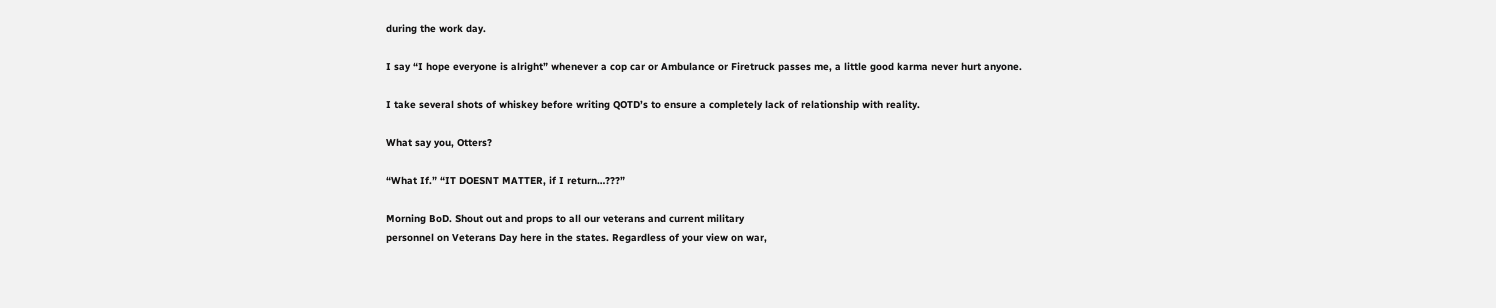during the work day.

I say “I hope everyone is alright” whenever a cop car or Ambulance or Firetruck passes me, a little good karma never hurt anyone.

I take several shots of whiskey before writing QOTD’s to ensure a completely lack of relationship with reality.

What say you, Otters?

“What If.” “IT DOESNT MATTER, if I return…???”

Morning BoD. Shout out and props to all our veterans and current military
personnel on Veterans Day here in the states. Regardless of your view on war,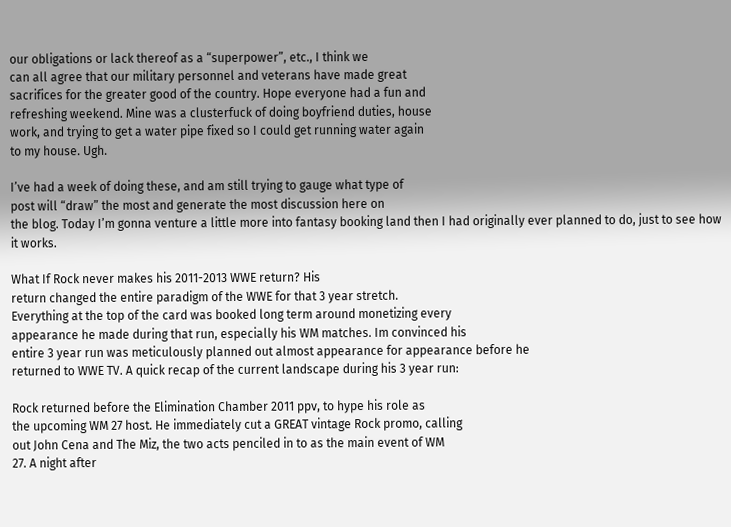our obligations or lack thereof as a “superpower”, etc., I think we
can all agree that our military personnel and veterans have made great
sacrifices for the greater good of the country. Hope everyone had a fun and
refreshing weekend. Mine was a clusterfuck of doing boyfriend duties, house
work, and trying to get a water pipe fixed so I could get running water again
to my house. Ugh.

I’ve had a week of doing these, and am still trying to gauge what type of
post will “draw” the most and generate the most discussion here on
the blog. Today I’m gonna venture a little more into fantasy booking land then I had originally ever planned to do, just to see how it works.

What If Rock never makes his 2011-2013 WWE return? His
return changed the entire paradigm of the WWE for that 3 year stretch.
Everything at the top of the card was booked long term around monetizing every
appearance he made during that run, especially his WM matches. Im convinced his
entire 3 year run was meticulously planned out almost appearance for appearance before he
returned to WWE TV. A quick recap of the current landscape during his 3 year run:

Rock returned before the Elimination Chamber 2011 ppv, to hype his role as
the upcoming WM 27 host. He immediately cut a GREAT vintage Rock promo, calling
out John Cena and The Miz, the two acts penciled in to as the main event of WM
27. A night after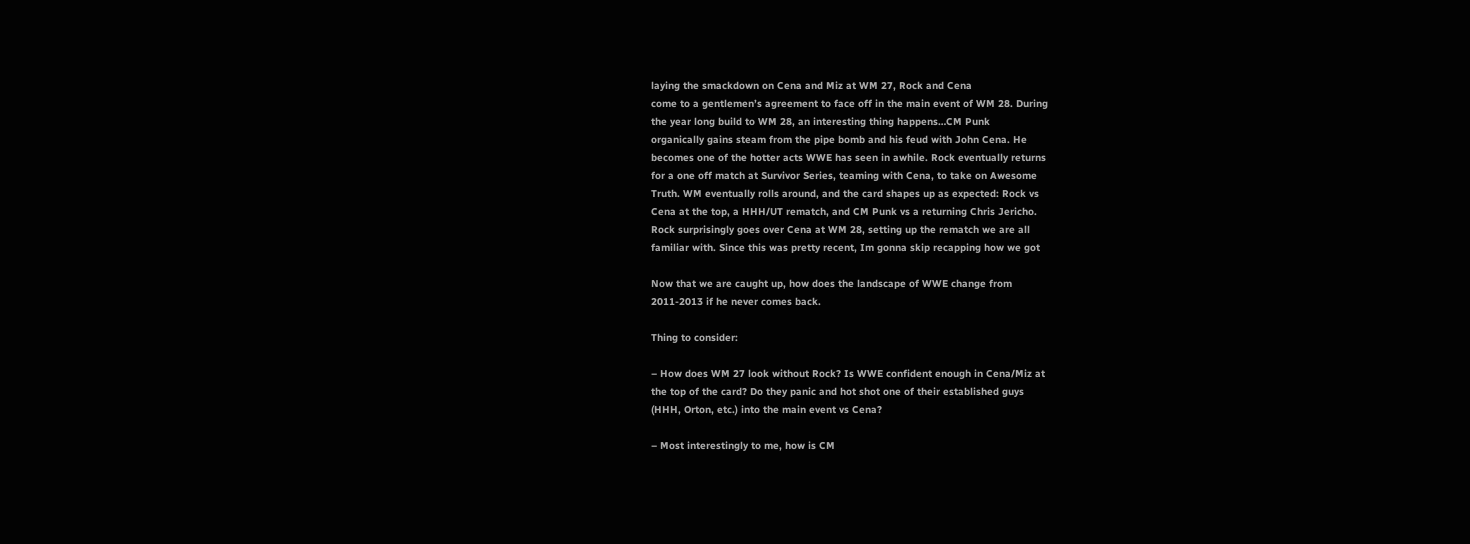laying the smackdown on Cena and Miz at WM 27, Rock and Cena
come to a gentlemen’s agreement to face off in the main event of WM 28. During
the year long build to WM 28, an interesting thing happens…CM Punk
organically gains steam from the pipe bomb and his feud with John Cena. He
becomes one of the hotter acts WWE has seen in awhile. Rock eventually returns
for a one off match at Survivor Series, teaming with Cena, to take on Awesome
Truth. WM eventually rolls around, and the card shapes up as expected: Rock vs
Cena at the top, a HHH/UT rematch, and CM Punk vs a returning Chris Jericho.
Rock surprisingly goes over Cena at WM 28, setting up the rematch we are all
familiar with. Since this was pretty recent, Im gonna skip recapping how we got

Now that we are caught up, how does the landscape of WWE change from
2011-2013 if he never comes back.

Thing to consider:

– How does WM 27 look without Rock? Is WWE confident enough in Cena/Miz at
the top of the card? Do they panic and hot shot one of their established guys
(HHH, Orton, etc.) into the main event vs Cena?

– Most interestingly to me, how is CM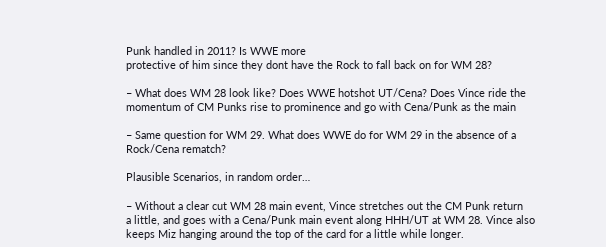Punk handled in 2011? Is WWE more
protective of him since they dont have the Rock to fall back on for WM 28?

– What does WM 28 look like? Does WWE hotshot UT/Cena? Does Vince ride the
momentum of CM Punks rise to prominence and go with Cena/Punk as the main

– Same question for WM 29. What does WWE do for WM 29 in the absence of a
Rock/Cena rematch?

Plausible Scenarios, in random order…

– Without a clear cut WM 28 main event, Vince stretches out the CM Punk return
a little, and goes with a Cena/Punk main event along HHH/UT at WM 28. Vince also
keeps Miz hanging around the top of the card for a little while longer.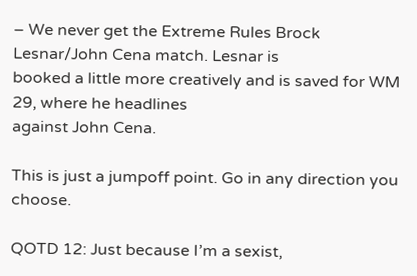– We never get the Extreme Rules Brock Lesnar/John Cena match. Lesnar is
booked a little more creatively and is saved for WM 29, where he headlines
against John Cena.

This is just a jumpoff point. Go in any direction you choose.

QOTD 12: Just because I’m a sexist,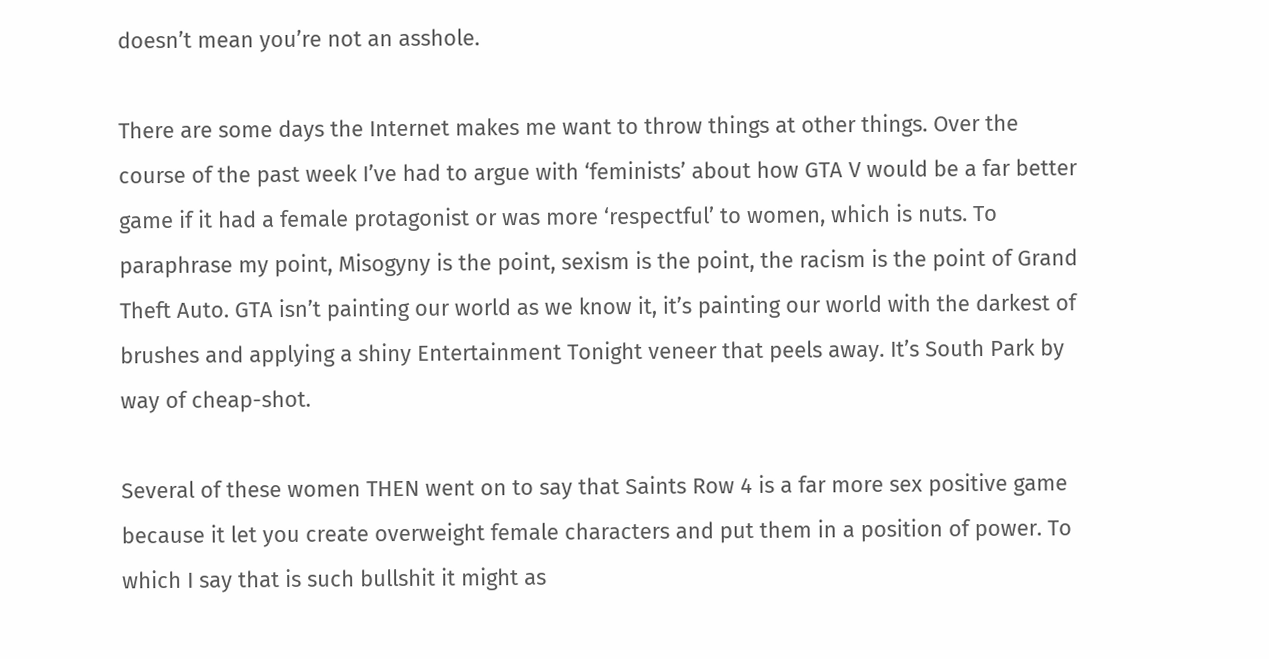doesn’t mean you’re not an asshole.

There are some days the Internet makes me want to throw things at other things. Over the course of the past week I’ve had to argue with ‘feminists’ about how GTA V would be a far better game if it had a female protagonist or was more ‘respectful’ to women, which is nuts. To paraphrase my point, Misogyny is the point, sexism is the point, the racism is the point of Grand Theft Auto. GTA isn’t painting our world as we know it, it’s painting our world with the darkest of brushes and applying a shiny Entertainment Tonight veneer that peels away. It’s South Park by way of cheap-shot.

Several of these women THEN went on to say that Saints Row 4 is a far more sex positive game because it let you create overweight female characters and put them in a position of power. To which I say that is such bullshit it might as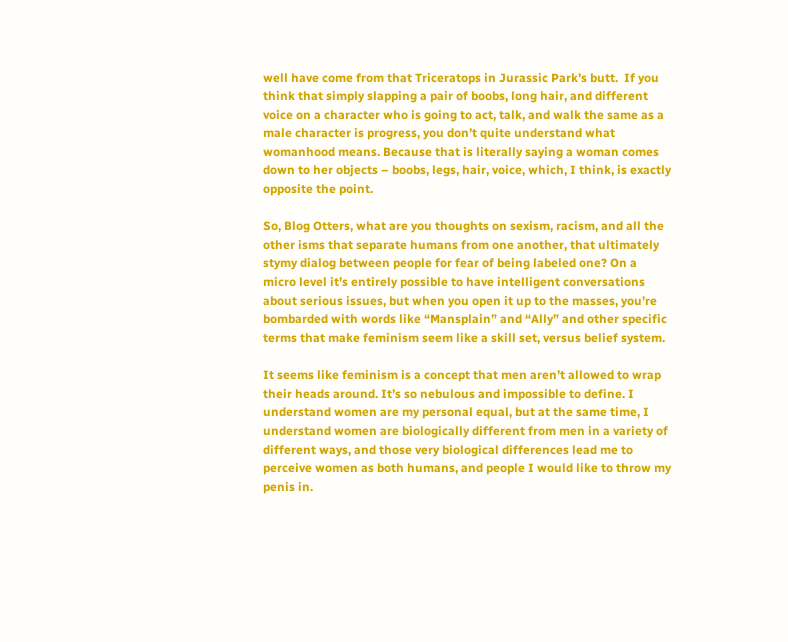well have come from that Triceratops in Jurassic Park’s butt.  If you think that simply slapping a pair of boobs, long hair, and different voice on a character who is going to act, talk, and walk the same as a male character is progress, you don’t quite understand what womanhood means. Because that is literally saying a woman comes down to her objects – boobs, legs, hair, voice, which, I think, is exactly opposite the point.

So, Blog Otters, what are you thoughts on sexism, racism, and all the other isms that separate humans from one another, that ultimately stymy dialog between people for fear of being labeled one? On a micro level it’s entirely possible to have intelligent conversations about serious issues, but when you open it up to the masses, you’re bombarded with words like “Mansplain” and “Ally” and other specific terms that make feminism seem like a skill set, versus belief system.

It seems like feminism is a concept that men aren’t allowed to wrap their heads around. It’s so nebulous and impossible to define. I understand women are my personal equal, but at the same time, I understand women are biologically different from men in a variety of different ways, and those very biological differences lead me to perceive women as both humans, and people I would like to throw my penis in.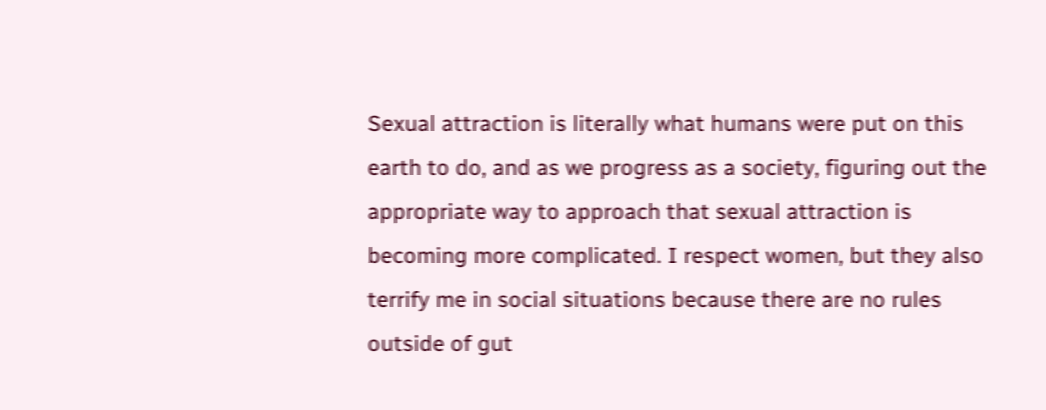Sexual attraction is literally what humans were put on this earth to do, and as we progress as a society, figuring out the appropriate way to approach that sexual attraction is becoming more complicated. I respect women, but they also terrify me in social situations because there are no rules outside of gut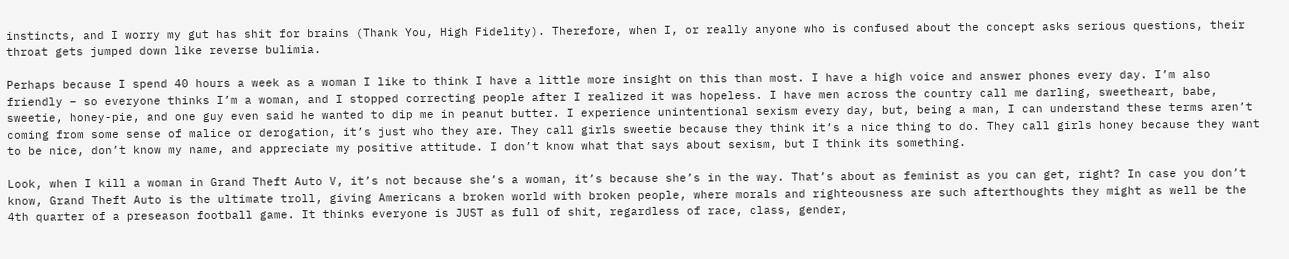instincts, and I worry my gut has shit for brains (Thank You, High Fidelity). Therefore, when I, or really anyone who is confused about the concept asks serious questions, their throat gets jumped down like reverse bulimia.

Perhaps because I spend 40 hours a week as a woman I like to think I have a little more insight on this than most. I have a high voice and answer phones every day. I’m also friendly – so everyone thinks I’m a woman, and I stopped correcting people after I realized it was hopeless. I have men across the country call me darling, sweetheart, babe, sweetie, honey-pie, and one guy even said he wanted to dip me in peanut butter. I experience unintentional sexism every day, but, being a man, I can understand these terms aren’t coming from some sense of malice or derogation, it’s just who they are. They call girls sweetie because they think it’s a nice thing to do. They call girls honey because they want to be nice, don’t know my name, and appreciate my positive attitude. I don’t know what that says about sexism, but I think its something.

Look, when I kill a woman in Grand Theft Auto V, it’s not because she’s a woman, it’s because she’s in the way. That’s about as feminist as you can get, right? In case you don’t know, Grand Theft Auto is the ultimate troll, giving Americans a broken world with broken people, where morals and righteousness are such afterthoughts they might as well be the 4th quarter of a preseason football game. It thinks everyone is JUST as full of shit, regardless of race, class, gender,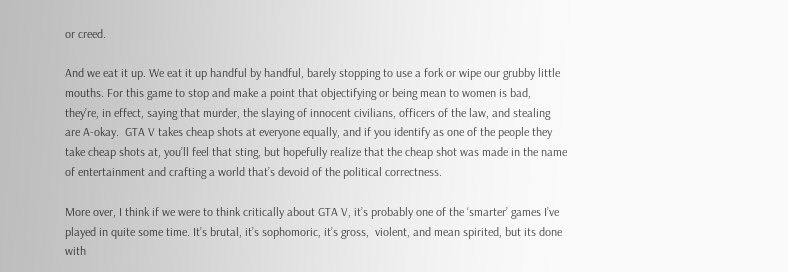or creed.

And we eat it up. We eat it up handful by handful, barely stopping to use a fork or wipe our grubby little mouths. For this game to stop and make a point that objectifying or being mean to women is bad, they’re, in effect, saying that murder, the slaying of innocent civilians, officers of the law, and stealing are A-okay.  GTA V takes cheap shots at everyone equally, and if you identify as one of the people they take cheap shots at, you’ll feel that sting, but hopefully realize that the cheap shot was made in the name of entertainment and crafting a world that’s devoid of the political correctness.

More over, I think if we were to think critically about GTA V, it’s probably one of the ‘smarter’ games I’ve played in quite some time. It’s brutal, it’s sophomoric, it’s gross,  violent, and mean spirited, but its done with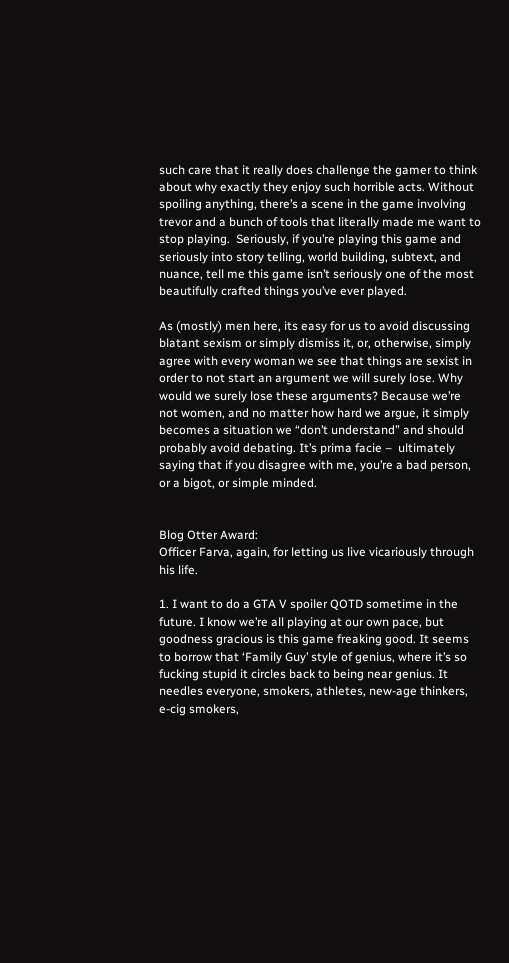such care that it really does challenge the gamer to think about why exactly they enjoy such horrible acts. Without spoiling anything, there’s a scene in the game involving trevor and a bunch of tools that literally made me want to stop playing.  Seriously, if you’re playing this game and seriously into story telling, world building, subtext, and nuance, tell me this game isn’t seriously one of the most beautifully crafted things you’ve ever played.

As (mostly) men here, its easy for us to avoid discussing blatant sexism or simply dismiss it, or, otherwise, simply agree with every woman we see that things are sexist in order to not start an argument we will surely lose. Why would we surely lose these arguments? Because we’re not women, and no matter how hard we argue, it simply becomes a situation we “don’t understand” and should probably avoid debating. It’s prima facie –  ultimately saying that if you disagree with me, you’re a bad person, or a bigot, or simple minded.


Blog Otter Award:
Officer Farva, again, for letting us live vicariously through his life.

1. I want to do a GTA V spoiler QOTD sometime in the future. I know we’re all playing at our own pace, but goodness gracious is this game freaking good. It seems to borrow that ‘Family Guy’ style of genius, where it’s so fucking stupid it circles back to being near genius. It needles everyone, smokers, athletes, new-age thinkers, e-cig smokers,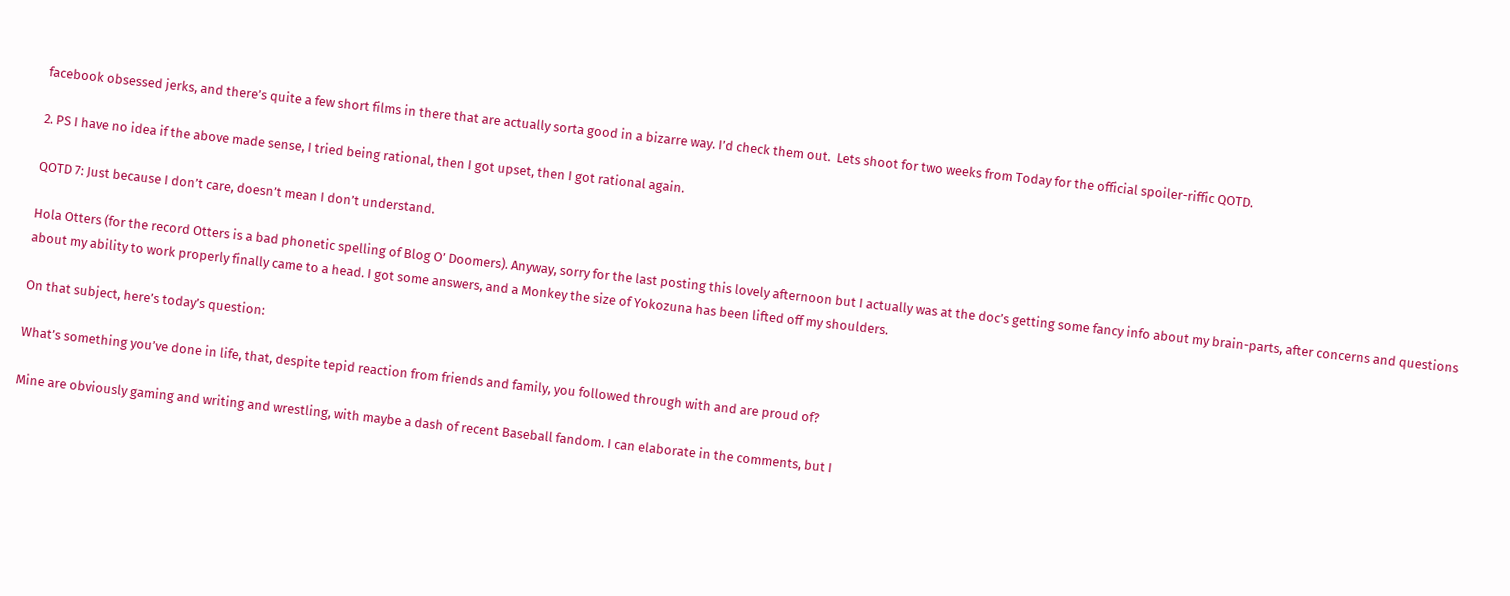facebook obsessed jerks, and there’s quite a few short films in there that are actually sorta good in a bizarre way. I’d check them out.  Lets shoot for two weeks from Today for the official spoiler-riffic QOTD.

2. PS I have no idea if the above made sense, I tried being rational, then I got upset, then I got rational again.

QOTD 7: Just because I don’t care, doesn’t mean I don’t understand.

Hola Otters (for the record Otters is a bad phonetic spelling of Blog O’ Doomers). Anyway, sorry for the last posting this lovely afternoon but I actually was at the doc’s getting some fancy info about my brain-parts, after concerns and questions about my ability to work properly finally came to a head. I got some answers, and a Monkey the size of Yokozuna has been lifted off my shoulders.

On that subject, here’s today’s question:

What’s something you’ve done in life, that, despite tepid reaction from friends and family, you followed through with and are proud of?

Mine are obviously gaming and writing and wrestling, with maybe a dash of recent Baseball fandom. I can elaborate in the comments, but I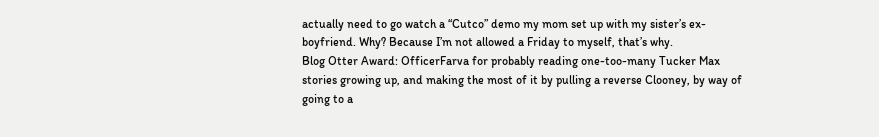actually need to go watch a “Cutco” demo my mom set up with my sister’s ex-boyfriend. Why? Because I’m not allowed a Friday to myself, that’s why.
Blog Otter Award: OfficerFarva for probably reading one-too-many Tucker Max stories growing up, and making the most of it by pulling a reverse Clooney, by way of going to a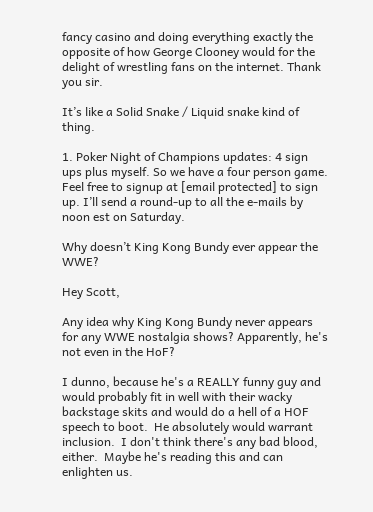fancy casino and doing everything exactly the opposite of how George Clooney would for the delight of wrestling fans on the internet. Thank you sir.

It’s like a Solid Snake / Liquid snake kind of thing.

1. Poker Night of Champions updates: 4 sign ups plus myself. So we have a four person game. Feel free to signup at [email protected] to sign up. I’ll send a round-up to all the e-mails by noon est on Saturday.

Why doesn’t King Kong Bundy ever appear the WWE?

Hey Scott,

Any idea why King Kong Bundy never appears for any WWE nostalgia shows? Apparently, he's not even in the HoF?

I dunno, because he's a REALLY funny guy and would probably fit in well with their wacky backstage skits and would do a hell of a HOF speech to boot.  He absolutely would warrant inclusion.  I don't think there's any bad blood, either.  Maybe he's reading this and can enlighten us.